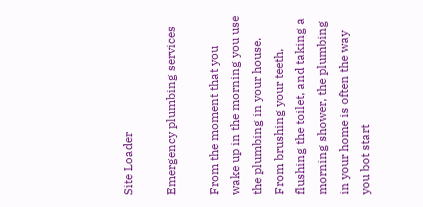Site Loader

Emergency plumbing services

From the moment that you wake up in the morning you use the plumbing in your house. From brushing your teeth, flushing the toilet, and taking a morning shower, the plumbing in your home is often the way you bot start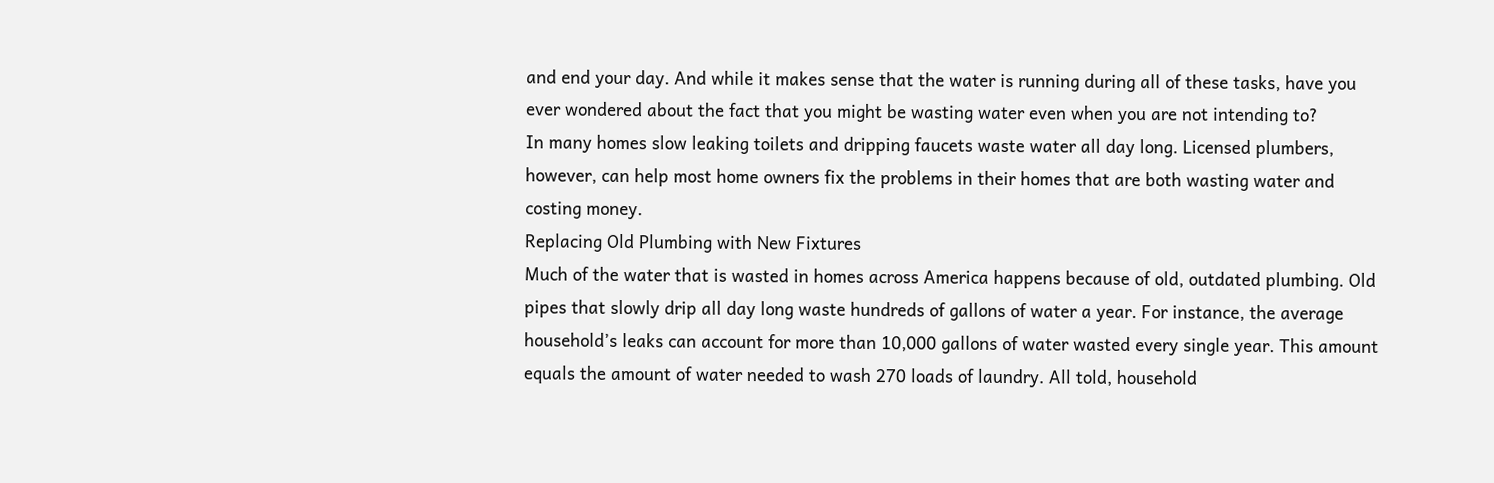and end your day. And while it makes sense that the water is running during all of these tasks, have you ever wondered about the fact that you might be wasting water even when you are not intending to?
In many homes slow leaking toilets and dripping faucets waste water all day long. Licensed plumbers, however, can help most home owners fix the problems in their homes that are both wasting water and costing money.
Replacing Old Plumbing with New Fixtures
Much of the water that is wasted in homes across America happens because of old, outdated plumbing. Old pipes that slowly drip all day long waste hundreds of gallons of water a year. For instance, the average household’s leaks can account for more than 10,000 gallons of water wasted every single year. This amount equals the amount of water needed to wash 270 loads of laundry. All told, household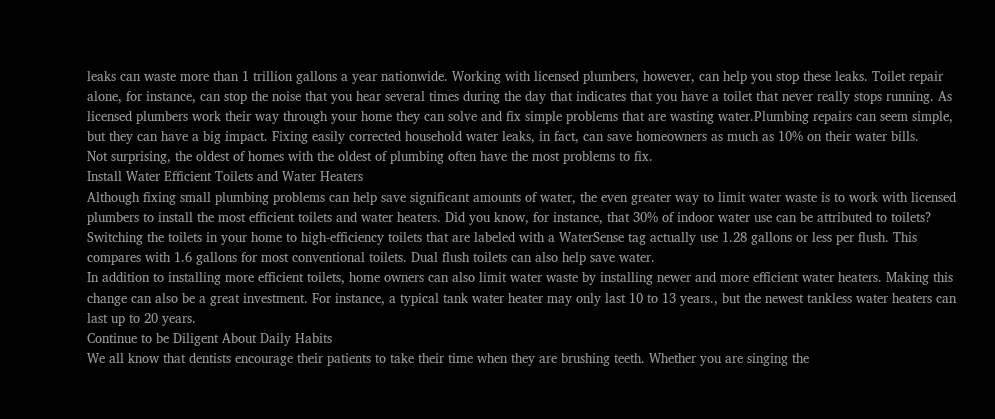leaks can waste more than 1 trillion gallons a year nationwide. Working with licensed plumbers, however, can help you stop these leaks. Toilet repair alone, for instance, can stop the noise that you hear several times during the day that indicates that you have a toilet that never really stops running. As licensed plumbers work their way through your home they can solve and fix simple problems that are wasting water.Plumbing repairs can seem simple, but they can have a big impact. Fixing easily corrected household water leaks, in fact, can save homeowners as much as 10% on their water bills.
Not surprising, the oldest of homes with the oldest of plumbing often have the most problems to fix.
Install Water Efficient Toilets and Water Heaters
Although fixing small plumbing problems can help save significant amounts of water, the even greater way to limit water waste is to work with licensed plumbers to install the most efficient toilets and water heaters. Did you know, for instance, that 30% of indoor water use can be attributed to toilets? Switching the toilets in your home to high-efficiency toilets that are labeled with a WaterSense tag actually use 1.28 gallons or less per flush. This compares with 1.6 gallons for most conventional toilets. Dual flush toilets can also help save water.
In addition to installing more efficient toilets, home owners can also limit water waste by installing newer and more efficient water heaters. Making this change can also be a great investment. For instance, a typical tank water heater may only last 10 to 13 years., but the newest tankless water heaters can last up to 20 years.
Continue to be Diligent About Daily Habits
We all know that dentists encourage their patients to take their time when they are brushing teeth. Whether you are singing the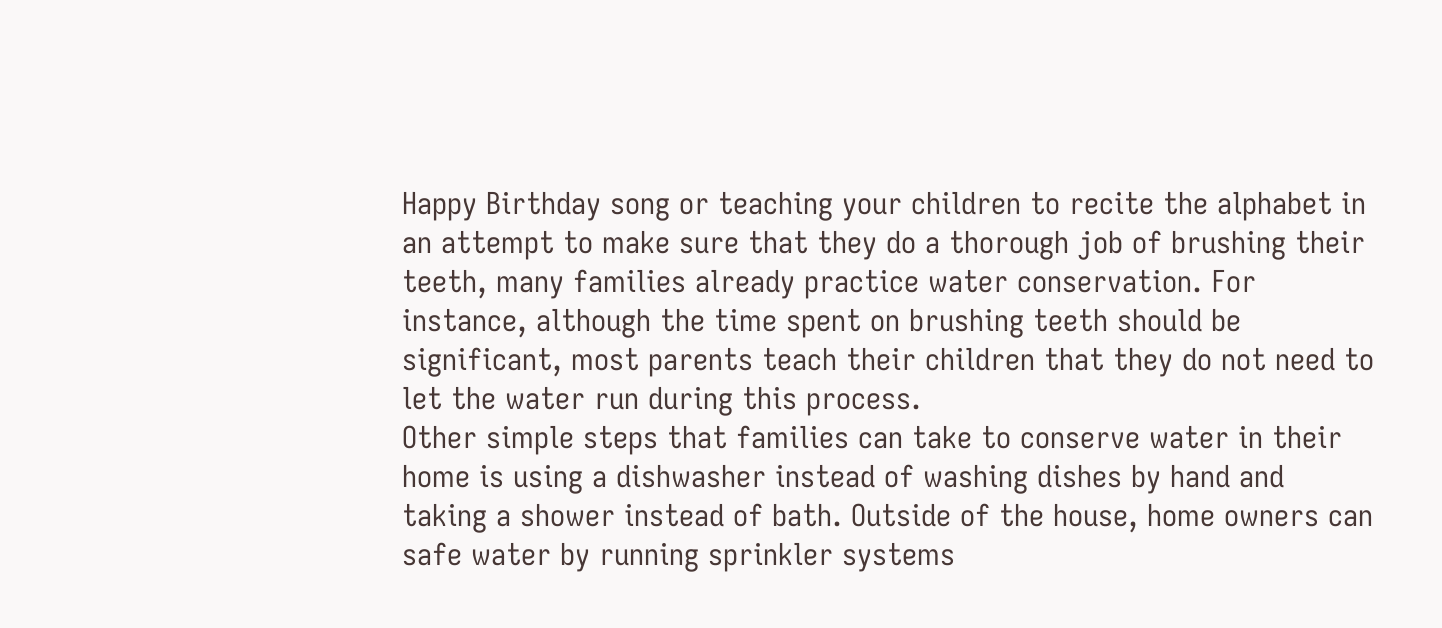Happy Birthday song or teaching your children to recite the alphabet in an attempt to make sure that they do a thorough job of brushing their teeth, many families already practice water conservation. For instance, although the time spent on brushing teeth should be significant, most parents teach their children that they do not need to let the water run during this process.
Other simple steps that families can take to conserve water in their home is using a dishwasher instead of washing dishes by hand and taking a shower instead of bath. Outside of the house, home owners can safe water by running sprinkler systems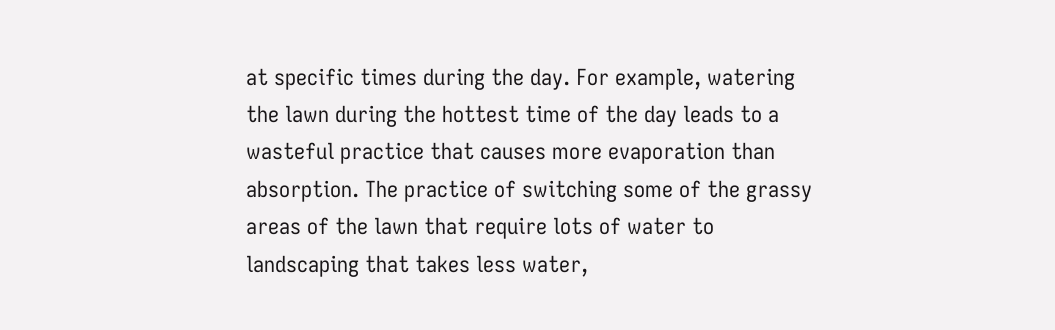at specific times during the day. For example, watering the lawn during the hottest time of the day leads to a wasteful practice that causes more evaporation than absorption. The practice of switching some of the grassy areas of the lawn that require lots of water to landscaping that takes less water,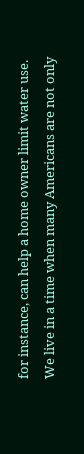for instance, can help a home owner limit water use.
We live in a time when many Americans are not only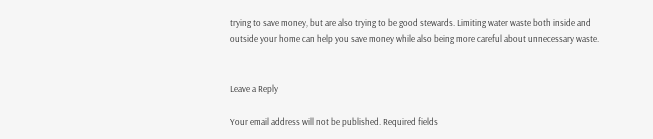trying to save money, but are also trying to be good stewards. Limiting water waste both inside and outside your home can help you save money while also being more careful about unnecessary waste.


Leave a Reply

Your email address will not be published. Required fields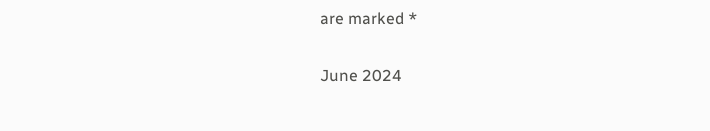are marked *

June 2024